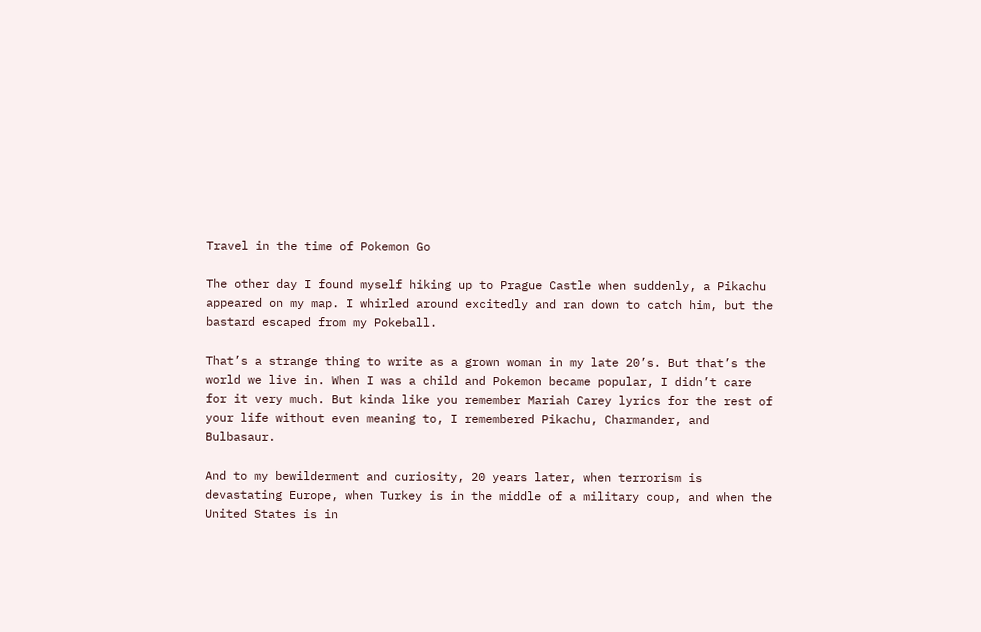Travel in the time of Pokemon Go

The other day I found myself hiking up to Prague Castle when suddenly, a Pikachu appeared on my map. I whirled around excitedly and ran down to catch him, but the bastard escaped from my Pokeball.

That’s a strange thing to write as a grown woman in my late 20’s. But that’s the world we live in. When I was a child and Pokemon became popular, I didn’t care for it very much. But kinda like you remember Mariah Carey lyrics for the rest of your life without even meaning to, I remembered Pikachu, Charmander, and Bulbasaur.

And to my bewilderment and curiosity, 20 years later, when terrorism is devastating Europe, when Turkey is in the middle of a military coup, and when the United States is in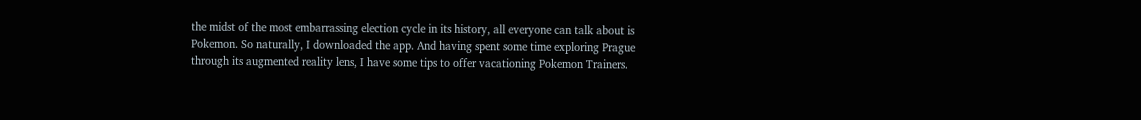the midst of the most embarrassing election cycle in its history, all everyone can talk about is Pokemon. So naturally, I downloaded the app. And having spent some time exploring Prague through its augmented reality lens, I have some tips to offer vacationing Pokemon Trainers.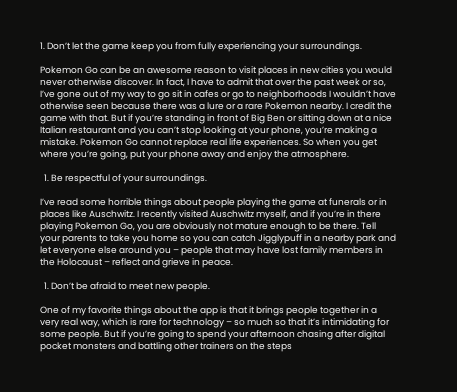1. Don’t let the game keep you from fully experiencing your surroundings.

Pokemon Go can be an awesome reason to visit places in new cities you would never otherwise discover. In fact, I have to admit that over the past week or so, I’ve gone out of my way to go sit in cafes or go to neighborhoods I wouldn’t have otherwise seen because there was a lure or a rare Pokemon nearby. I credit the game with that. But if you’re standing in front of Big Ben or sitting down at a nice Italian restaurant and you can’t stop looking at your phone, you’re making a mistake. Pokemon Go cannot replace real life experiences. So when you get where you’re going, put your phone away and enjoy the atmosphere.

  1. Be respectful of your surroundings.

I’ve read some horrible things about people playing the game at funerals or in places like Auschwitz. I recently visited Auschwitz myself, and if you’re in there playing Pokemon Go, you are obviously not mature enough to be there. Tell your parents to take you home so you can catch Jigglypuff in a nearby park and let everyone else around you – people that may have lost family members in the Holocaust – reflect and grieve in peace.

  1. Don’t be afraid to meet new people.

One of my favorite things about the app is that it brings people together in a very real way, which is rare for technology – so much so that it’s intimidating for some people. But if you’re going to spend your afternoon chasing after digital pocket monsters and battling other trainers on the steps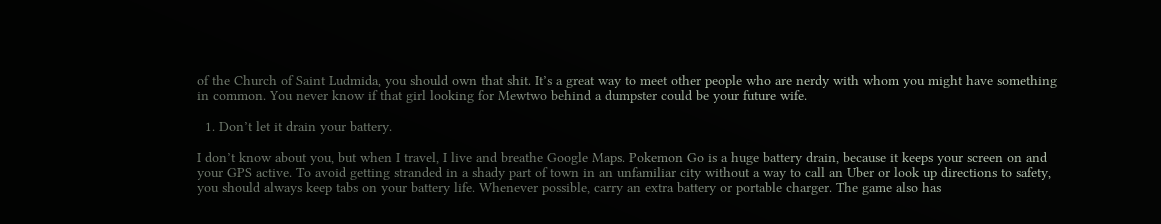of the Church of Saint Ludmida, you should own that shit. It’s a great way to meet other people who are nerdy with whom you might have something in common. You never know if that girl looking for Mewtwo behind a dumpster could be your future wife.

  1. Don’t let it drain your battery.

I don’t know about you, but when I travel, I live and breathe Google Maps. Pokemon Go is a huge battery drain, because it keeps your screen on and your GPS active. To avoid getting stranded in a shady part of town in an unfamiliar city without a way to call an Uber or look up directions to safety, you should always keep tabs on your battery life. Whenever possible, carry an extra battery or portable charger. The game also has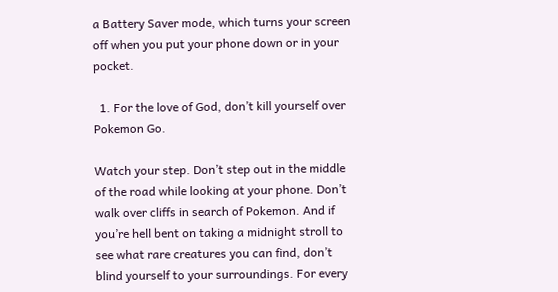a Battery Saver mode, which turns your screen off when you put your phone down or in your pocket.

  1. For the love of God, don’t kill yourself over Pokemon Go.

Watch your step. Don’t step out in the middle of the road while looking at your phone. Don’t walk over cliffs in search of Pokemon. And if you’re hell bent on taking a midnight stroll to see what rare creatures you can find, don’t blind yourself to your surroundings. For every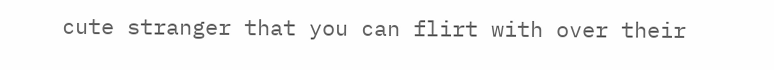cute stranger that you can flirt with over their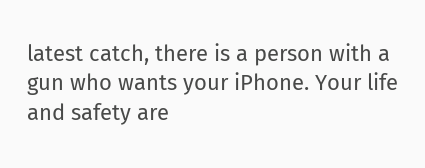latest catch, there is a person with a gun who wants your iPhone. Your life and safety are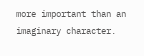more important than an imaginary character.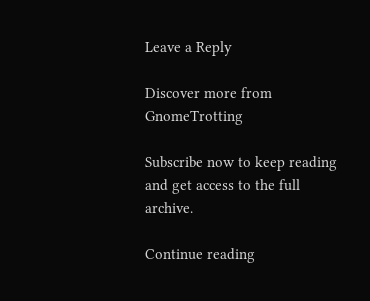Leave a Reply

Discover more from GnomeTrotting

Subscribe now to keep reading and get access to the full archive.

Continue reading